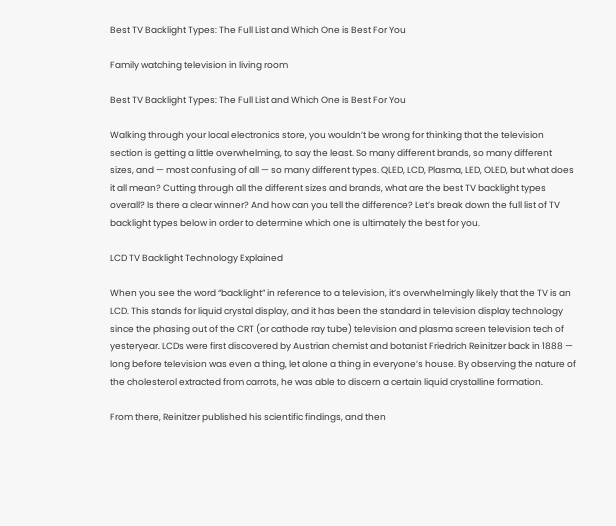Best TV Backlight Types: The Full List and Which One is Best For You

Family watching television in living room

Best TV Backlight Types: The Full List and Which One is Best For You

Walking through your local electronics store, you wouldn’t be wrong for thinking that the television section is getting a little overwhelming, to say the least. So many different brands, so many different sizes, and — most confusing of all — so many different types. QLED, LCD, Plasma, LED, OLED, but what does it all mean? Cutting through all the different sizes and brands, what are the best TV backlight types overall? Is there a clear winner? And how can you tell the difference? Let’s break down the full list of TV backlight types below in order to determine which one is ultimately the best for you.

LCD TV Backlight Technology Explained

When you see the word “backlight” in reference to a television, it’s overwhelmingly likely that the TV is an LCD. This stands for liquid crystal display, and it has been the standard in television display technology since the phasing out of the CRT (or cathode ray tube) television and plasma screen television tech of yesteryear. LCDs were first discovered by Austrian chemist and botanist Friedrich Reinitzer back in 1888 — long before television was even a thing, let alone a thing in everyone’s house. By observing the nature of the cholesterol extracted from carrots, he was able to discern a certain liquid crystalline formation.

From there, Reinitzer published his scientific findings, and then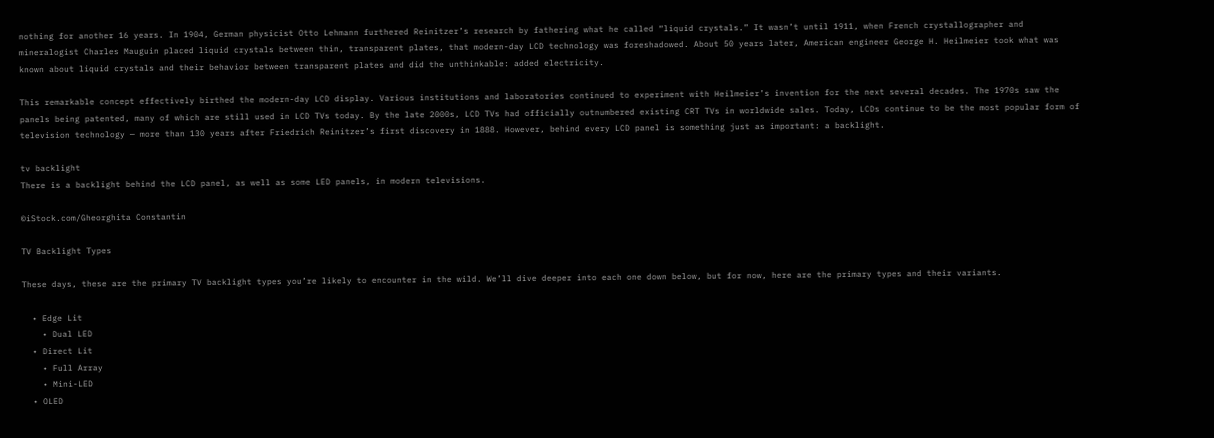nothing for another 16 years. In 1904, German physicist Otto Lehmann furthered Reinitzer’s research by fathering what he called “liquid crystals.” It wasn’t until 1911, when French crystallographer and mineralogist Charles Mauguin placed liquid crystals between thin, transparent plates, that modern-day LCD technology was foreshadowed. About 50 years later, American engineer George H. Heilmeier took what was known about liquid crystals and their behavior between transparent plates and did the unthinkable: added electricity.

This remarkable concept effectively birthed the modern-day LCD display. Various institutions and laboratories continued to experiment with Heilmeier’s invention for the next several decades. The 1970s saw the panels being patented, many of which are still used in LCD TVs today. By the late 2000s, LCD TVs had officially outnumbered existing CRT TVs in worldwide sales. Today, LCDs continue to be the most popular form of television technology — more than 130 years after Friedrich Reinitzer’s first discovery in 1888. However, behind every LCD panel is something just as important: a backlight.

tv backlight
There is a backlight behind the LCD panel, as well as some LED panels, in modern televisions.

©iStock.com/Gheorghita Constantin

TV Backlight Types

These days, these are the primary TV backlight types you’re likely to encounter in the wild. We’ll dive deeper into each one down below, but for now, here are the primary types and their variants.

  • Edge Lit
    • Dual LED
  • Direct Lit
    • Full Array
    • Mini-LED
  • OLED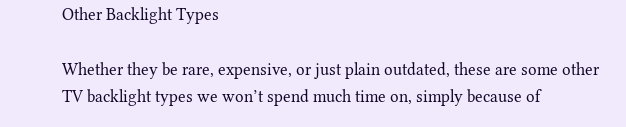Other Backlight Types

Whether they be rare, expensive, or just plain outdated, these are some other TV backlight types we won’t spend much time on, simply because of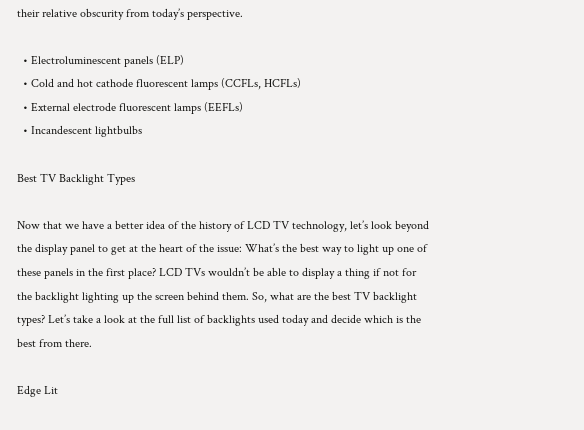their relative obscurity from today’s perspective.

  • Electroluminescent panels (ELP)
  • Cold and hot cathode fluorescent lamps (CCFLs, HCFLs)
  • External electrode fluorescent lamps (EEFLs)
  • Incandescent lightbulbs

Best TV Backlight Types

Now that we have a better idea of the history of LCD TV technology, let’s look beyond the display panel to get at the heart of the issue: What’s the best way to light up one of these panels in the first place? LCD TVs wouldn’t be able to display a thing if not for the backlight lighting up the screen behind them. So, what are the best TV backlight types? Let’s take a look at the full list of backlights used today and decide which is the best from there.

Edge Lit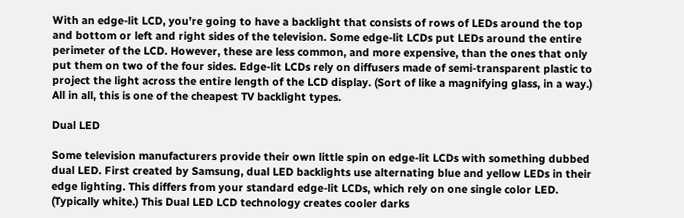With an edge-lit LCD, you’re going to have a backlight that consists of rows of LEDs around the top and bottom or left and right sides of the television. Some edge-lit LCDs put LEDs around the entire perimeter of the LCD. However, these are less common, and more expensive, than the ones that only put them on two of the four sides. Edge-lit LCDs rely on diffusers made of semi-transparent plastic to project the light across the entire length of the LCD display. (Sort of like a magnifying glass, in a way.) All in all, this is one of the cheapest TV backlight types.

Dual LED

Some television manufacturers provide their own little spin on edge-lit LCDs with something dubbed dual LED. First created by Samsung, dual LED backlights use alternating blue and yellow LEDs in their edge lighting. This differs from your standard edge-lit LCDs, which rely on one single color LED. (Typically white.) This Dual LED LCD technology creates cooler darks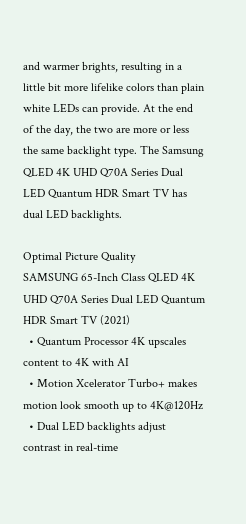and warmer brights, resulting in a little bit more lifelike colors than plain white LEDs can provide. At the end of the day, the two are more or less the same backlight type. The Samsung QLED 4K UHD Q70A Series Dual LED Quantum HDR Smart TV has dual LED backlights.

Optimal Picture Quality
SAMSUNG 65-Inch Class QLED 4K UHD Q70A Series Dual LED Quantum HDR Smart TV (2021)
  • Quantum Processor 4K upscales content to 4K with AI
  • Motion Xcelerator Turbo+ makes motion look smooth up to 4K@120Hz
  • Dual LED backlights adjust contrast in real-time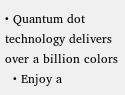• Quantum dot technology delivers over a billion colors
  • Enjoy a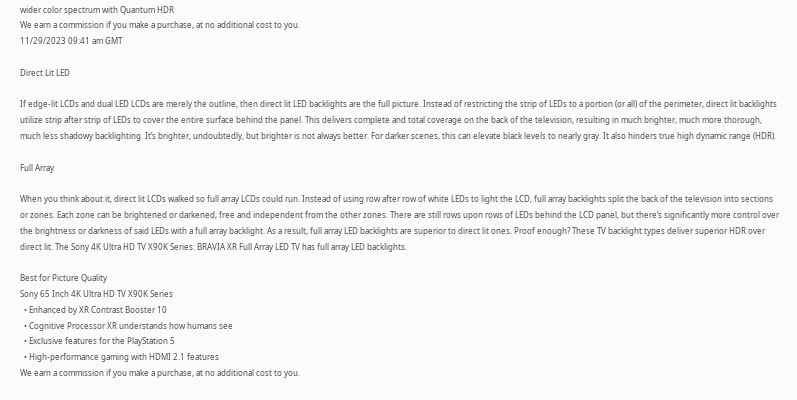wider color spectrum with Quantum HDR
We earn a commission if you make a purchase, at no additional cost to you.
11/29/2023 09:41 am GMT

Direct Lit LED

If edge-lit LCDs and dual LED LCDs are merely the outline, then direct lit LED backlights are the full picture. Instead of restricting the strip of LEDs to a portion (or all) of the perimeter, direct lit backlights utilize strip after strip of LEDs to cover the entire surface behind the panel. This delivers complete and total coverage on the back of the television, resulting in much brighter, much more thorough, much less shadowy backlighting. It’s brighter, undoubtedly, but brighter is not always better. For darker scenes, this can elevate black levels to nearly gray. It also hinders true high dynamic range (HDR).

Full Array

When you think about it, direct lit LCDs walked so full array LCDs could run. Instead of using row after row of white LEDs to light the LCD, full array backlights split the back of the television into sections or zones. Each zone can be brightened or darkened, free and independent from the other zones. There are still rows upon rows of LEDs behind the LCD panel, but there’s significantly more control over the brightness or darkness of said LEDs with a full array backlight. As a result, full array LED backlights are superior to direct lit ones. Proof enough? These TV backlight types deliver superior HDR over direct lit. The Sony 4K Ultra HD TV X90K Series: BRAVIA XR Full Array LED TV has full array LED backlights.

Best for Picture Quality
Sony 65 Inch 4K Ultra HD TV X90K Series
  • Enhanced by XR Contrast Booster 10
  • Cognitive Processor XR understands how humans see
  • Exclusive features for the PlayStation 5
  • High-performance gaming with HDMI 2.1 features
We earn a commission if you make a purchase, at no additional cost to you.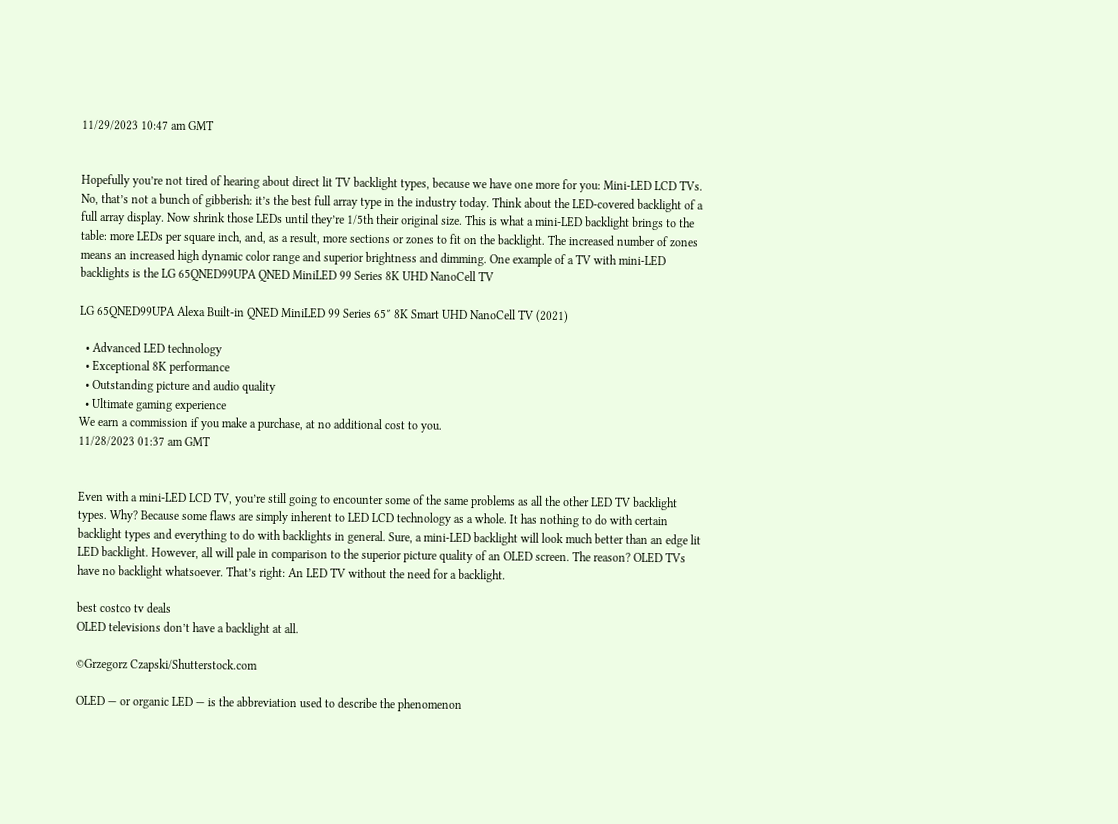11/29/2023 10:47 am GMT


Hopefully you’re not tired of hearing about direct lit TV backlight types, because we have one more for you: Mini-LED LCD TVs. No, that’s not a bunch of gibberish: it’s the best full array type in the industry today. Think about the LED-covered backlight of a full array display. Now shrink those LEDs until they’re 1/5th their original size. This is what a mini-LED backlight brings to the table: more LEDs per square inch, and, as a result, more sections or zones to fit on the backlight. The increased number of zones means an increased high dynamic color range and superior brightness and dimming. One example of a TV with mini-LED backlights is the LG 65QNED99UPA QNED MiniLED 99 Series 8K UHD NanoCell TV

LG 65QNED99UPA Alexa Built-in QNED MiniLED 99 Series 65″ 8K Smart UHD NanoCell TV (2021)

  • Advanced LED technology
  • Exceptional 8K performance
  • Outstanding picture and audio quality
  • Ultimate gaming experience
We earn a commission if you make a purchase, at no additional cost to you.
11/28/2023 01:37 am GMT


Even with a mini-LED LCD TV, you’re still going to encounter some of the same problems as all the other LED TV backlight types. Why? Because some flaws are simply inherent to LED LCD technology as a whole. It has nothing to do with certain backlight types and everything to do with backlights in general. Sure, a mini-LED backlight will look much better than an edge lit LED backlight. However, all will pale in comparison to the superior picture quality of an OLED screen. The reason? OLED TVs have no backlight whatsoever. That’s right: An LED TV without the need for a backlight.

best costco tv deals
OLED televisions don’t have a backlight at all.

©Grzegorz Czapski/Shutterstock.com

OLED — or organic LED — is the abbreviation used to describe the phenomenon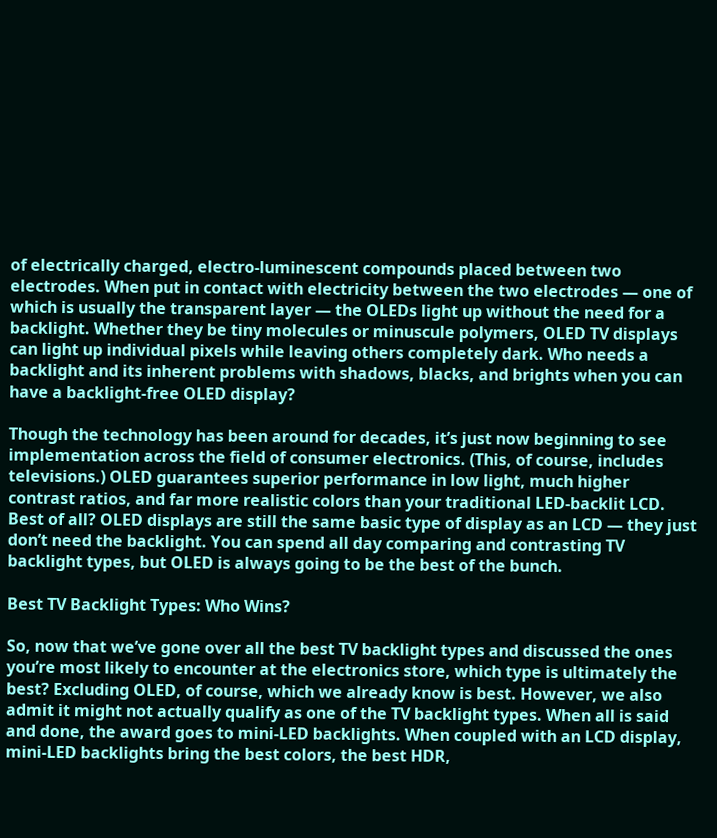of electrically charged, electro-luminescent compounds placed between two electrodes. When put in contact with electricity between the two electrodes — one of which is usually the transparent layer — the OLEDs light up without the need for a backlight. Whether they be tiny molecules or minuscule polymers, OLED TV displays can light up individual pixels while leaving others completely dark. Who needs a backlight and its inherent problems with shadows, blacks, and brights when you can have a backlight-free OLED display?

Though the technology has been around for decades, it’s just now beginning to see implementation across the field of consumer electronics. (This, of course, includes televisions.) OLED guarantees superior performance in low light, much higher contrast ratios, and far more realistic colors than your traditional LED-backlit LCD. Best of all? OLED displays are still the same basic type of display as an LCD — they just don’t need the backlight. You can spend all day comparing and contrasting TV backlight types, but OLED is always going to be the best of the bunch.

Best TV Backlight Types: Who Wins?

So, now that we’ve gone over all the best TV backlight types and discussed the ones you’re most likely to encounter at the electronics store, which type is ultimately the best? Excluding OLED, of course, which we already know is best. However, we also admit it might not actually qualify as one of the TV backlight types. When all is said and done, the award goes to mini-LED backlights. When coupled with an LCD display, mini-LED backlights bring the best colors, the best HDR,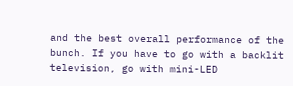and the best overall performance of the bunch. If you have to go with a backlit television, go with mini-LED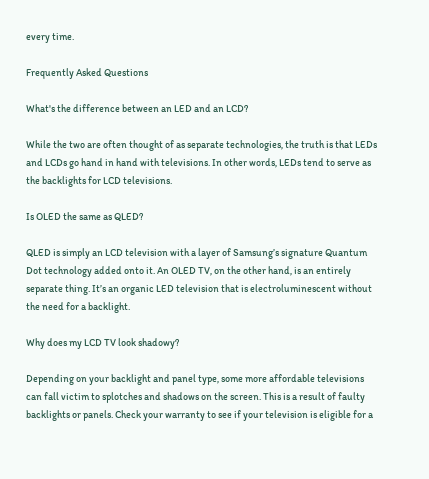every time.

Frequently Asked Questions

What's the difference between an LED and an LCD?

While the two are often thought of as separate technologies, the truth is that LEDs and LCDs go hand in hand with televisions. In other words, LEDs tend to serve as the backlights for LCD televisions.

Is OLED the same as QLED?

QLED is simply an LCD television with a layer of Samsung’s signature Quantum Dot technology added onto it. An OLED TV, on the other hand, is an entirely separate thing. It’s an organic LED television that is electroluminescent without the need for a backlight.

Why does my LCD TV look shadowy?

Depending on your backlight and panel type, some more affordable televisions can fall victim to splotches and shadows on the screen. This is a result of faulty backlights or panels. Check your warranty to see if your television is eligible for a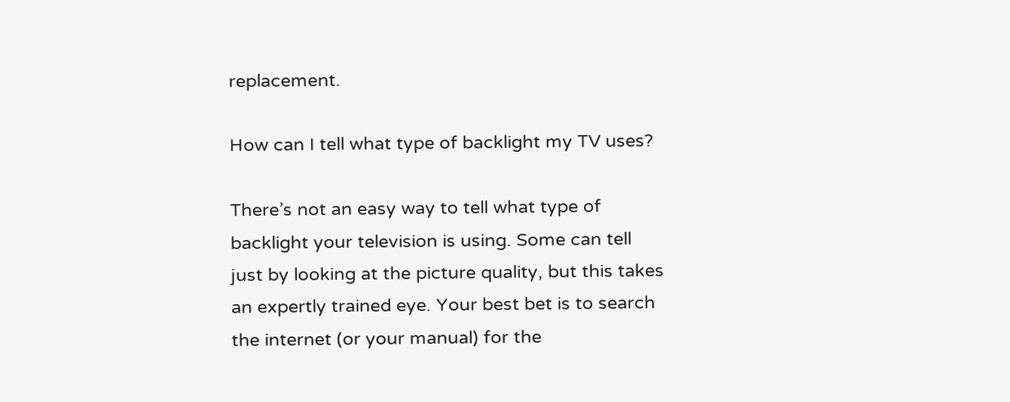replacement.

How can I tell what type of backlight my TV uses?

There’s not an easy way to tell what type of backlight your television is using. Some can tell just by looking at the picture quality, but this takes an expertly trained eye. Your best bet is to search the internet (or your manual) for the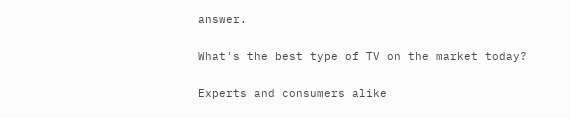answer.

What's the best type of TV on the market today?

Experts and consumers alike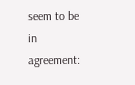seem to be in agreement: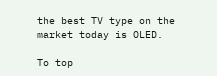the best TV type on the market today is OLED.

To top